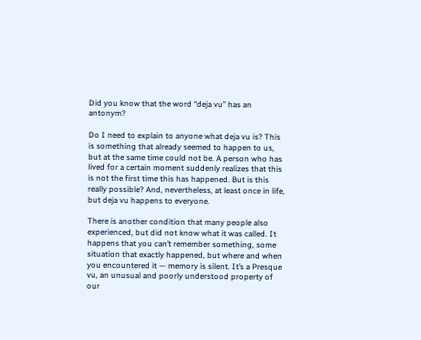Did you know that the word “deja vu” has an antonym?

Do I need to explain to anyone what deja vu is? This is something that already seemed to happen to us, but at the same time could not be. A person who has lived for a certain moment suddenly realizes that this is not the first time this has happened. But is this really possible? And, nevertheless, at least once in life, but deja vu happens to everyone.

There is another condition that many people also experienced, but did not know what it was called. It happens that you can’t remember something, some situation that exactly happened, but where and when you encountered it — memory is silent. It’s a Presque vu, an unusual and poorly understood property of our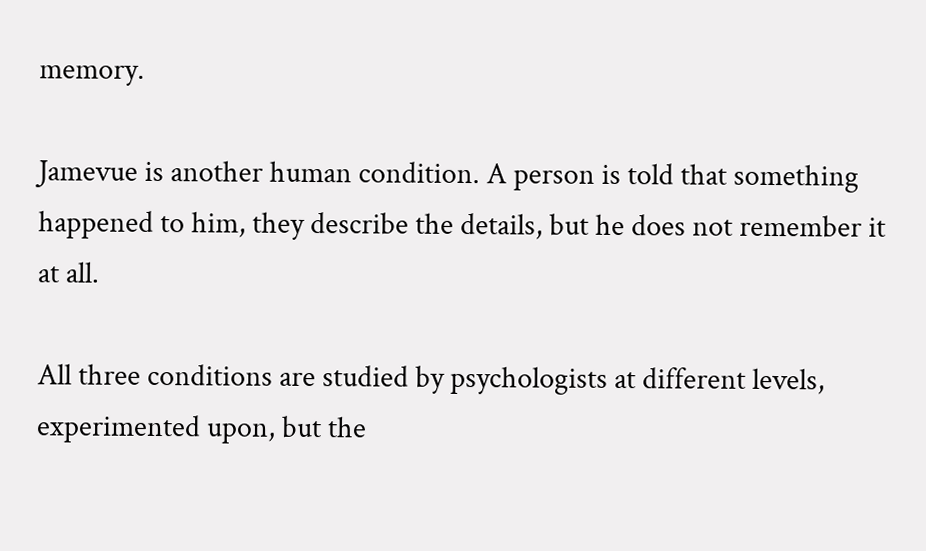memory.

Jamevue is another human condition. A person is told that something happened to him, they describe the details, but he does not remember it at all.

All three conditions are studied by psychologists at different levels, experimented upon, but the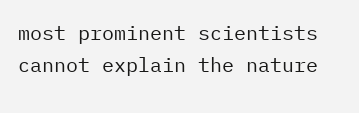most prominent scientists cannot explain the nature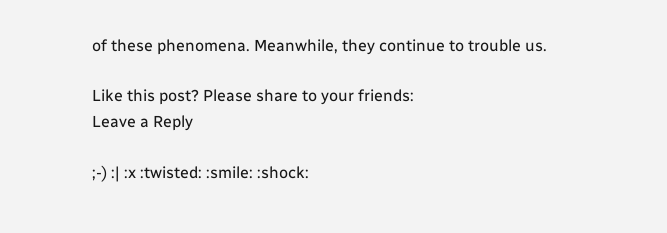of these phenomena. Meanwhile, they continue to trouble us.

Like this post? Please share to your friends:
Leave a Reply

;-) :| :x :twisted: :smile: :shock: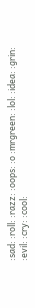:sad: :roll: :razz: :oops: :o :mrgreen: :lol: :idea: :grin: :evil: :cry: :cool: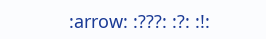:arrow: :???: :?: :!: